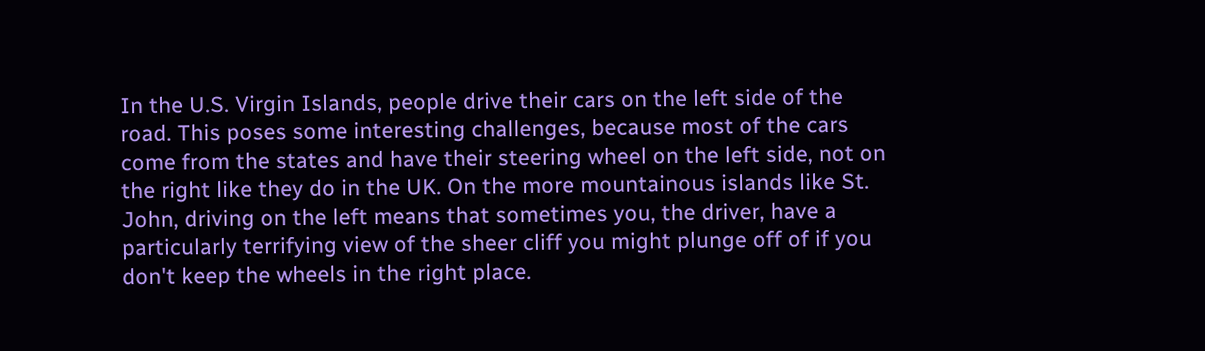In the U.S. Virgin Islands, people drive their cars on the left side of the road. This poses some interesting challenges, because most of the cars come from the states and have their steering wheel on the left side, not on the right like they do in the UK. On the more mountainous islands like St. John, driving on the left means that sometimes you, the driver, have a particularly terrifying view of the sheer cliff you might plunge off of if you don't keep the wheels in the right place.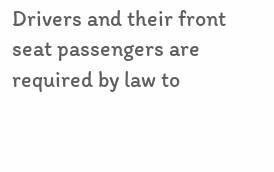Drivers and their front seat passengers are required by law to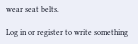wear seat belts.

Log in or register to write something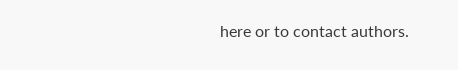here or to contact authors.